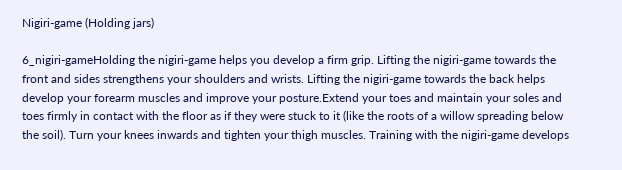Nigiri-game (Holding jars)

6_nigiri-gameHolding the nigiri-game helps you develop a firm grip. Lifting the nigiri-game towards the front and sides strengthens your shoulders and wrists. Lifting the nigiri-game towards the back helps develop your forearm muscles and improve your posture.Extend your toes and maintain your soles and toes firmly in contact with the floor as if they were stuck to it (like the roots of a willow spreading below the soil). Turn your knees inwards and tighten your thigh muscles. Training with the nigiri-game develops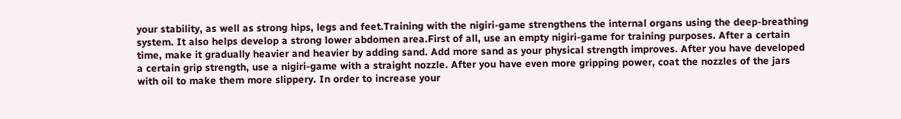your stability, as well as strong hips, legs and feet.Training with the nigiri-game strengthens the internal organs using the deep-breathing system. It also helps develop a strong lower abdomen area.First of all, use an empty nigiri-game for training purposes. After a certain time, make it gradually heavier and heavier by adding sand. Add more sand as your physical strength improves. After you have developed a certain grip strength, use a nigiri-game with a straight nozzle. After you have even more gripping power, coat the nozzles of the jars with oil to make them more slippery. In order to increase your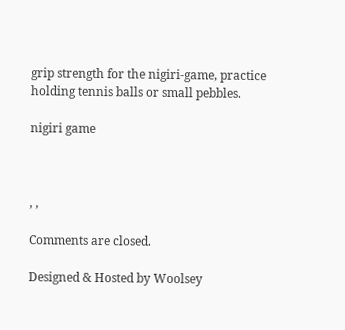grip strength for the nigiri-game, practice holding tennis balls or small pebbles.

nigiri game



, ,

Comments are closed.

Designed & Hosted by Woolsey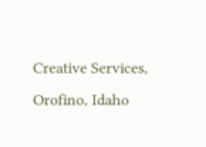Creative Services, Orofino, Idaho